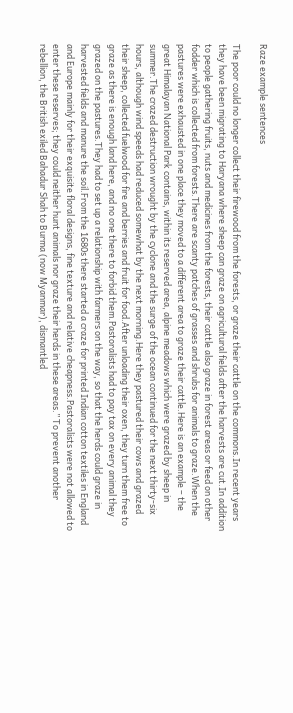Raze example sentences

The poor could no longer collect their firewood from the forests, or graze their cattle on the commons.In recent years they have been migrating to Haryana where sheep can graze on agricultural fields after the harvests are cut.In addition to people gathering fruits, nuts and medicines from the forests, their cattle also graze in forest areas or feed on other fodder which is collected from forests.There are scanty patches of grasses and shrubs for animals to graze.When the pastures were exhausted in one place they moved to a different area to graze their cattle.Here is an example – the great Himalayan National Park contains, within its reserved area, alpine meadows which were grazed by sheep in summer.The crazed destruction wrought by the cyclone and the surge of the ocean continued for the next thirty-six hours, although wind speeds had reduced somewhat by the next morning.Here they pastured their cows and grazed their sheep, collected fuelwood for fire and berries and fruit for food.After unloading their oxen, they turn them free to graze as there is enough land here, and no one there to forbid them.Pastoralists had to pay tax on every animal they grazed on the pastures.They had to set up a relationship with farmers on the way, so that the herds could graze in harvested fields and manure the soil.From the 1680s there started a craze for printed Indian cotton textiles in England and Europe mainly for their exquisite floral designs, fine texture and relative cheapness.Pastoralists were not allowed to enter these reserves; they could neither hunt animals nor graze their herds in these areas.” To prevent another rebellion, the British exiled Bahadur Shah to Burma (now Myanmar), dismantled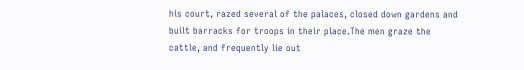his court, razed several of the palaces, closed down gardens and built barracks for troops in their place.The men graze the cattle, and frequently lie out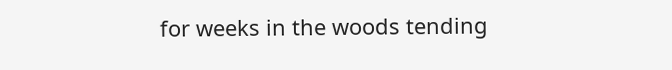for weeks in the woods tending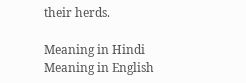their herds.

Meaning in Hindi Meaning in English